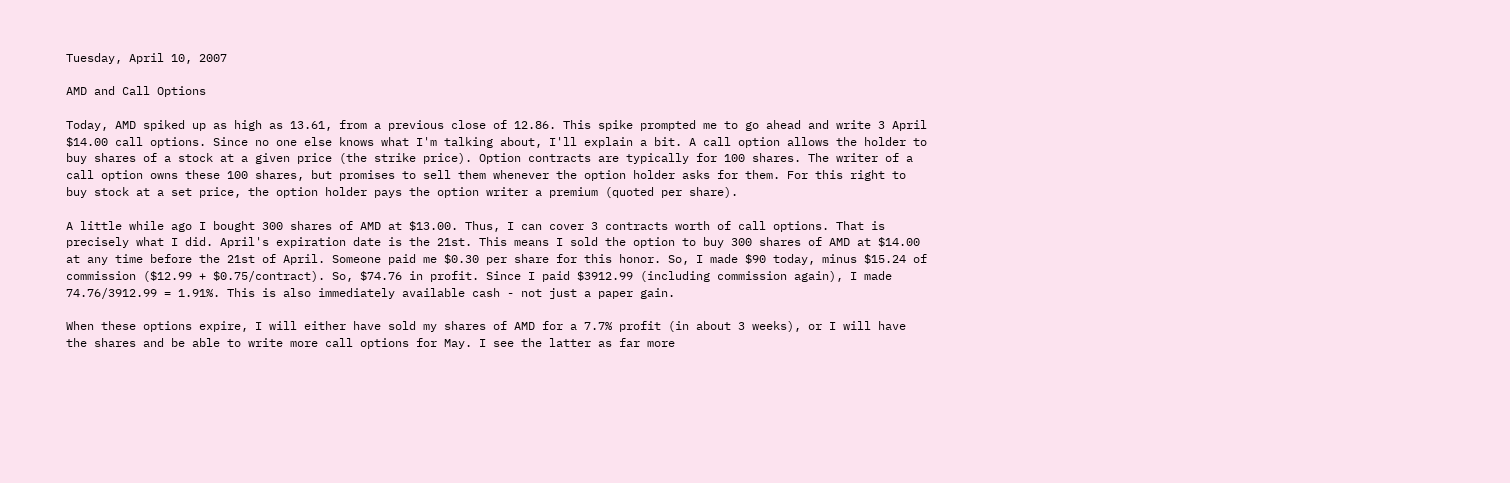Tuesday, April 10, 2007

AMD and Call Options

Today, AMD spiked up as high as 13.61, from a previous close of 12.86. This spike prompted me to go ahead and write 3 April $14.00 call options. Since no one else knows what I'm talking about, I'll explain a bit. A call option allows the holder to buy shares of a stock at a given price (the strike price). Option contracts are typically for 100 shares. The writer of a call option owns these 100 shares, but promises to sell them whenever the option holder asks for them. For this right to buy stock at a set price, the option holder pays the option writer a premium (quoted per share).

A little while ago I bought 300 shares of AMD at $13.00. Thus, I can cover 3 contracts worth of call options. That is precisely what I did. April's expiration date is the 21st. This means I sold the option to buy 300 shares of AMD at $14.00 at any time before the 21st of April. Someone paid me $0.30 per share for this honor. So, I made $90 today, minus $15.24 of commission ($12.99 + $0.75/contract). So, $74.76 in profit. Since I paid $3912.99 (including commission again), I made 74.76/3912.99 = 1.91%. This is also immediately available cash - not just a paper gain.

When these options expire, I will either have sold my shares of AMD for a 7.7% profit (in about 3 weeks), or I will have the shares and be able to write more call options for May. I see the latter as far more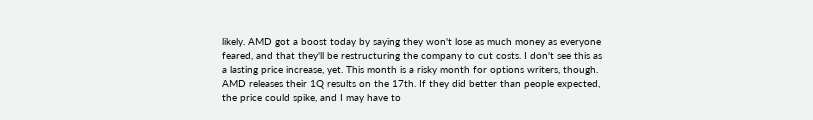likely. AMD got a boost today by saying they won't lose as much money as everyone feared, and that they'll be restructuring the company to cut costs. I don't see this as a lasting price increase, yet. This month is a risky month for options writers, though. AMD releases their 1Q results on the 17th. If they did better than people expected, the price could spike, and I may have to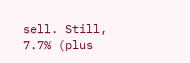sell. Still, 7.7% (plus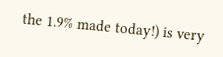the 1.9% made today!) is very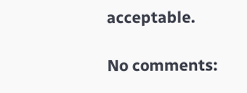acceptable.

No comments: